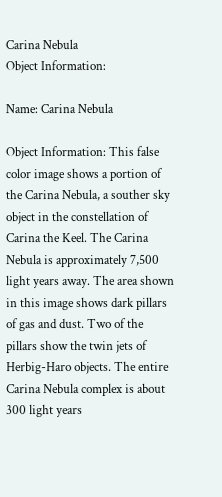Carina Nebula
Object Information:

Name: Carina Nebula

Object Information: This false color image shows a portion of the Carina Nebula, a souther sky object in the constellation of Carina the Keel. The Carina Nebula is approximately 7,500 light years away. The area shown in this image shows dark pillars of gas and dust. Two of the pillars show the twin jets of Herbig-Haro objects. The entire Carina Nebula complex is about 300 light years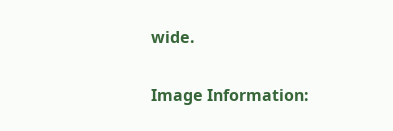wide.

Image Information: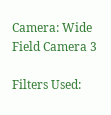Camera: Wide Field Camera 3

Filters Used: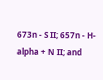673n - S II; 657n - H-alpha + N II; and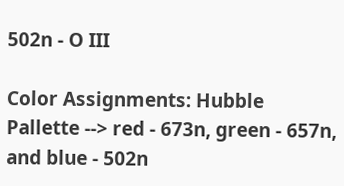502n - O III

Color Assignments: Hubble Pallette --> red - 673n, green - 657n, and blue - 502n